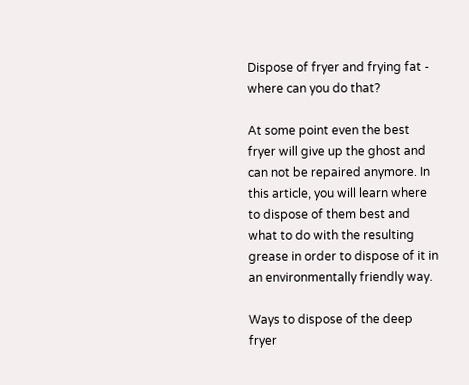Dispose of fryer and frying fat - where can you do that?

At some point even the best fryer will give up the ghost and can not be repaired anymore. In this article, you will learn where to dispose of them best and what to do with the resulting grease in order to dispose of it in an environmentally friendly way.

Ways to dispose of the deep fryer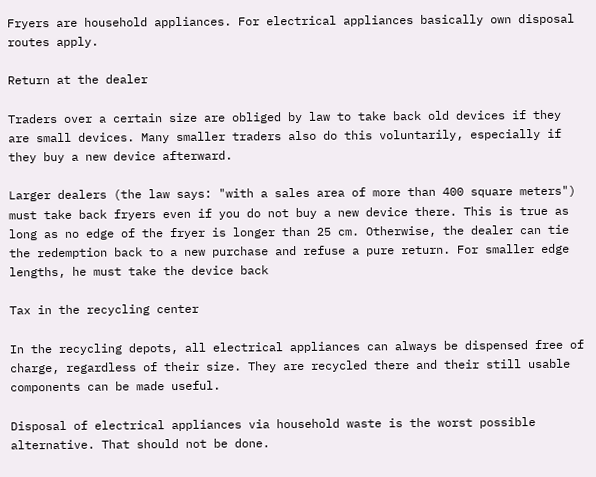Fryers are household appliances. For electrical appliances basically own disposal routes apply.

Return at the dealer

Traders over a certain size are obliged by law to take back old devices if they are small devices. Many smaller traders also do this voluntarily, especially if they buy a new device afterward.

Larger dealers (the law says: "with a sales area of more than 400 square meters") must take back fryers even if you do not buy a new device there. This is true as long as no edge of the fryer is longer than 25 cm. Otherwise, the dealer can tie the redemption back to a new purchase and refuse a pure return. For smaller edge lengths, he must take the device back

Tax in the recycling center

In the recycling depots, all electrical appliances can always be dispensed free of charge, regardless of their size. They are recycled there and their still usable components can be made useful.

Disposal of electrical appliances via household waste is the worst possible alternative. That should not be done.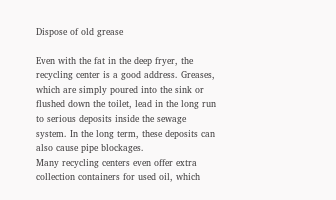Dispose of old grease

Even with the fat in the deep fryer, the recycling center is a good address. Greases, which are simply poured into the sink or flushed down the toilet, lead in the long run to serious deposits inside the sewage system. In the long term, these deposits can also cause pipe blockages.
Many recycling centers even offer extra collection containers for used oil, which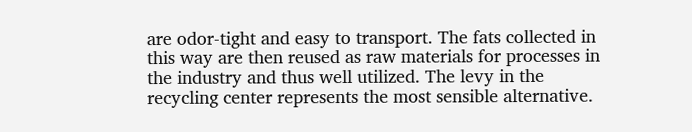are odor-tight and easy to transport. The fats collected in this way are then reused as raw materials for processes in the industry and thus well utilized. The levy in the recycling center represents the most sensible alternative.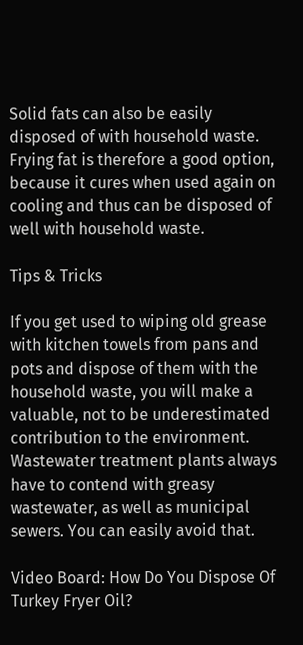Solid fats can also be easily disposed of with household waste. Frying fat is therefore a good option, because it cures when used again on cooling and thus can be disposed of well with household waste.

Tips & Tricks

If you get used to wiping old grease with kitchen towels from pans and pots and dispose of them with the household waste, you will make a valuable, not to be underestimated contribution to the environment. Wastewater treatment plants always have to contend with greasy wastewater, as well as municipal sewers. You can easily avoid that.

Video Board: How Do You Dispose Of Turkey Fryer Oil?